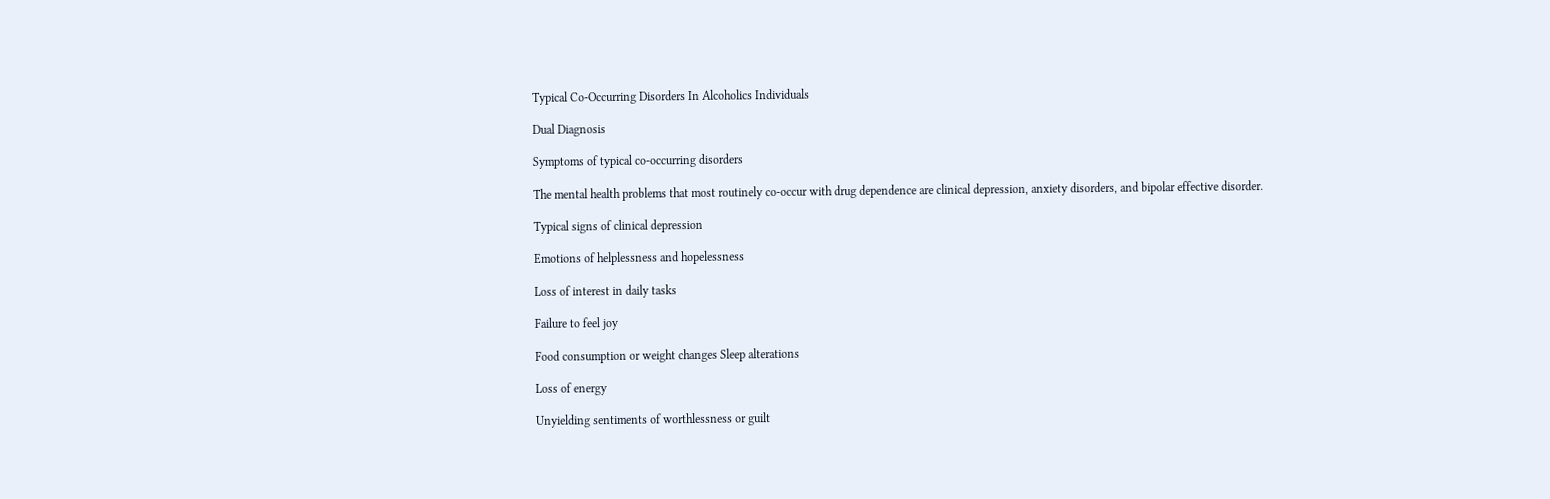Typical Co-Occurring Disorders In Alcoholics Individuals

Dual Diagnosis

Symptoms of typical co-occurring disorders

The mental health problems that most routinely co-occur with drug dependence are clinical depression, anxiety disorders, and bipolar effective disorder.

Typical signs of clinical depression

Emotions of helplessness and hopelessness

Loss of interest in daily tasks

Failure to feel joy

Food consumption or weight changes Sleep alterations

Loss of energy

Unyielding sentiments of worthlessness or guilt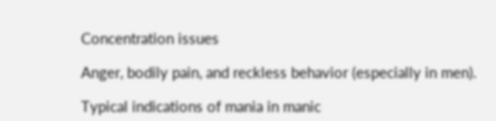Concentration issues

Anger, bodily pain, and reckless behavior (especially in men).

Typical indications of mania in manic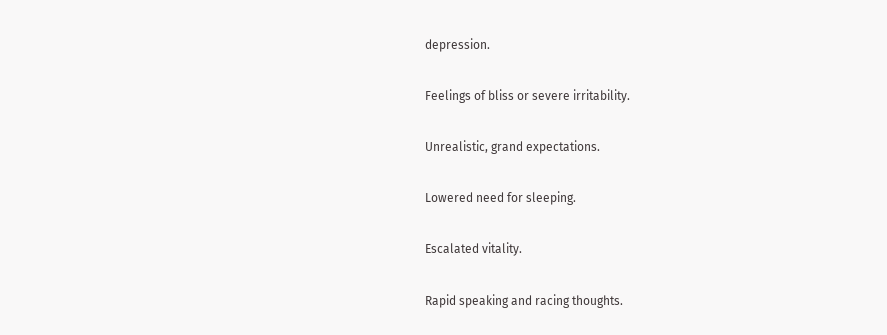depression.

Feelings of bliss or severe irritability.

Unrealistic, grand expectations.

Lowered need for sleeping.

Escalated vitality.

Rapid speaking and racing thoughts.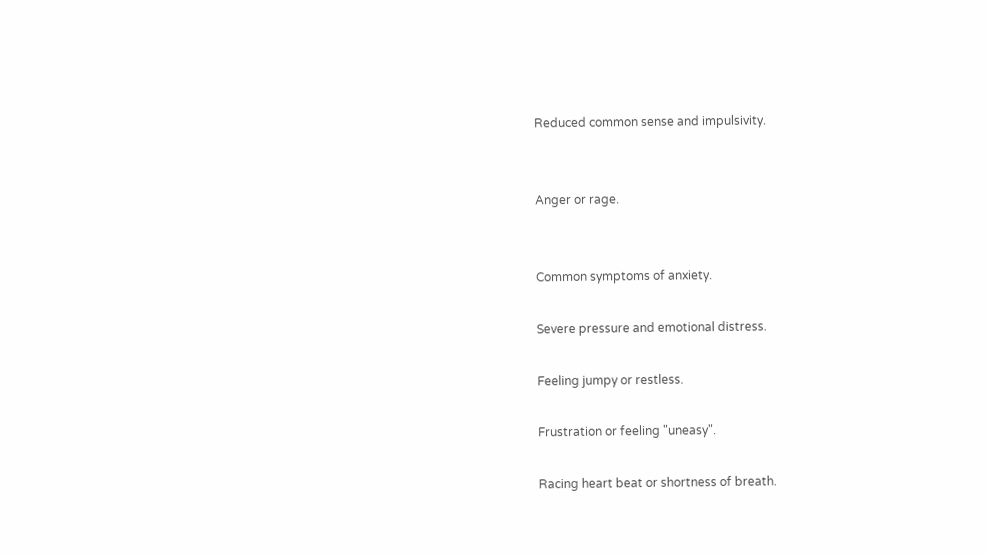Reduced common sense and impulsivity.


Anger or rage.


Common symptoms of anxiety.

Severe pressure and emotional distress.

Feeling jumpy or restless.

Frustration or feeling "uneasy".

Racing heart beat or shortness of breath.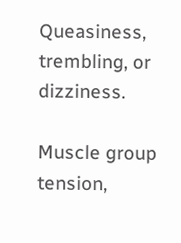Queasiness, trembling, or dizziness.

Muscle group tension,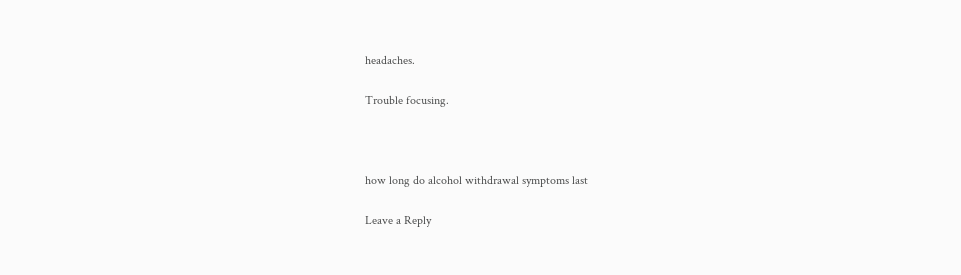headaches.

Trouble focusing.



how long do alcohol withdrawal symptoms last

Leave a Reply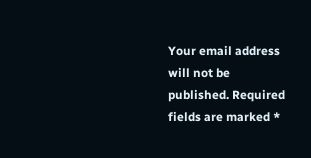Your email address will not be published. Required fields are marked *